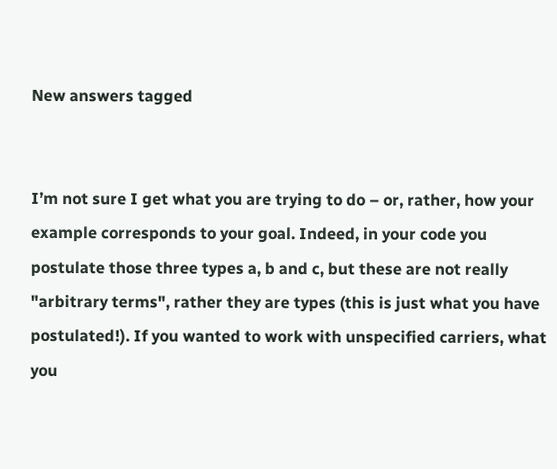New answers tagged


I’m not sure I get what you are trying to do – or, rather, how your example corresponds to your goal. Indeed, in your code you postulate those three types a, b and c, but these are not really "arbitrary terms", rather they are types (this is just what you have postulated!). If you wanted to work with unspecified carriers, what you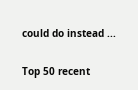could do instead ...

Top 50 recent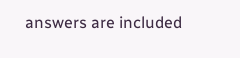answers are included